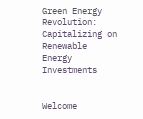Green Energy Revolution: Capitalizing on Renewable Energy Investments


Welcome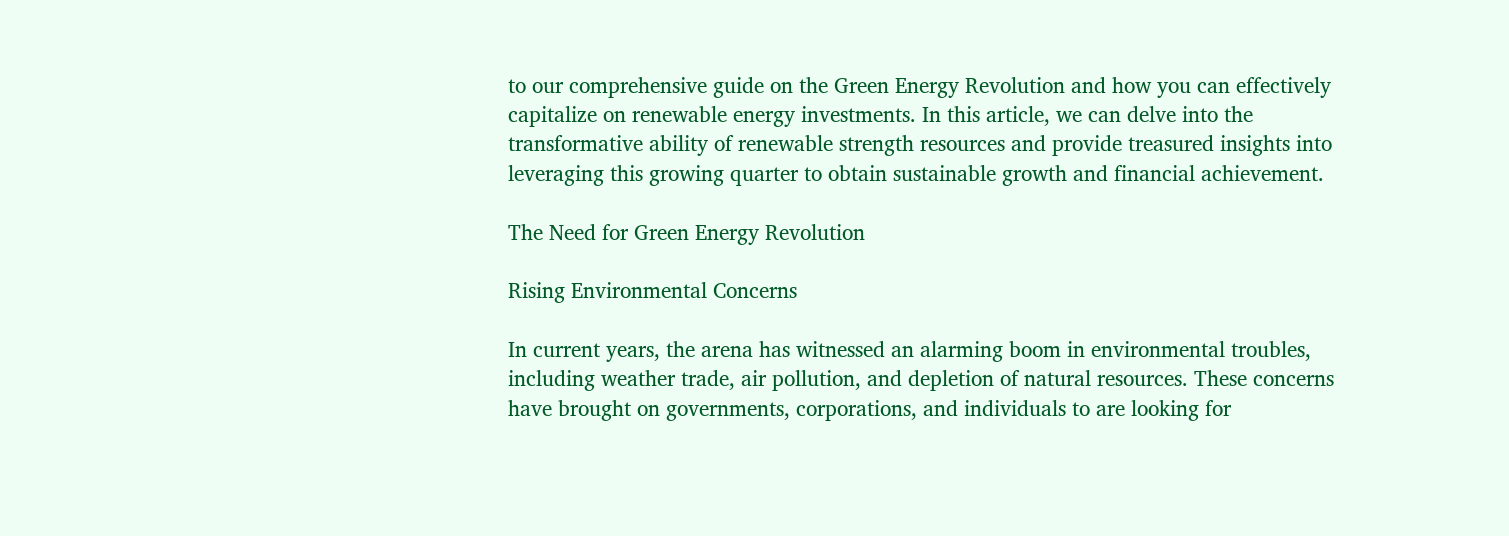to our comprehensive guide on the Green Energy Revolution and how you can effectively capitalize on renewable energy investments. In this article, we can delve into the transformative ability of renewable strength resources and provide treasured insights into leveraging this growing quarter to obtain sustainable growth and financial achievement.

The Need for Green Energy Revolution

Rising Environmental Concerns

In current years, the arena has witnessed an alarming boom in environmental troubles, including weather trade, air pollution, and depletion of natural resources. These concerns have brought on governments, corporations, and individuals to are looking for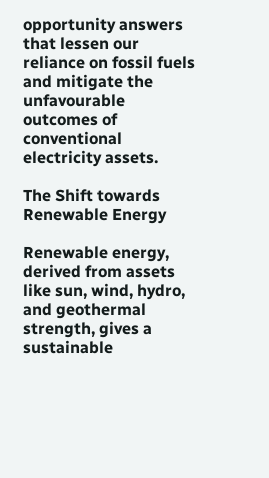opportunity answers that lessen our reliance on fossil fuels and mitigate the unfavourable outcomes of conventional electricity assets.

The Shift towards Renewable Energy

Renewable energy, derived from assets like sun, wind, hydro, and geothermal strength, gives a sustainable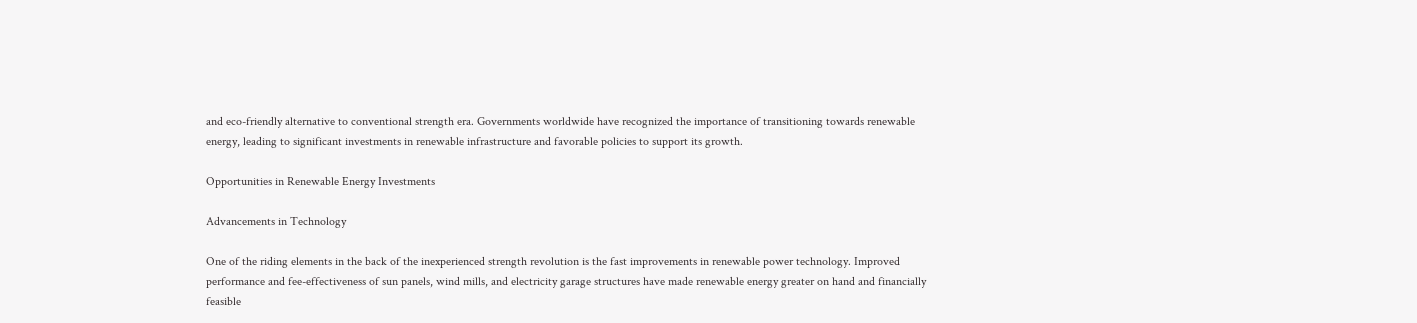and eco-friendly alternative to conventional strength era. Governments worldwide have recognized the importance of transitioning towards renewable energy, leading to significant investments in renewable infrastructure and favorable policies to support its growth.

Opportunities in Renewable Energy Investments

Advancements in Technology

One of the riding elements in the back of the inexperienced strength revolution is the fast improvements in renewable power technology. Improved performance and fee-effectiveness of sun panels, wind mills, and electricity garage structures have made renewable energy greater on hand and financially feasible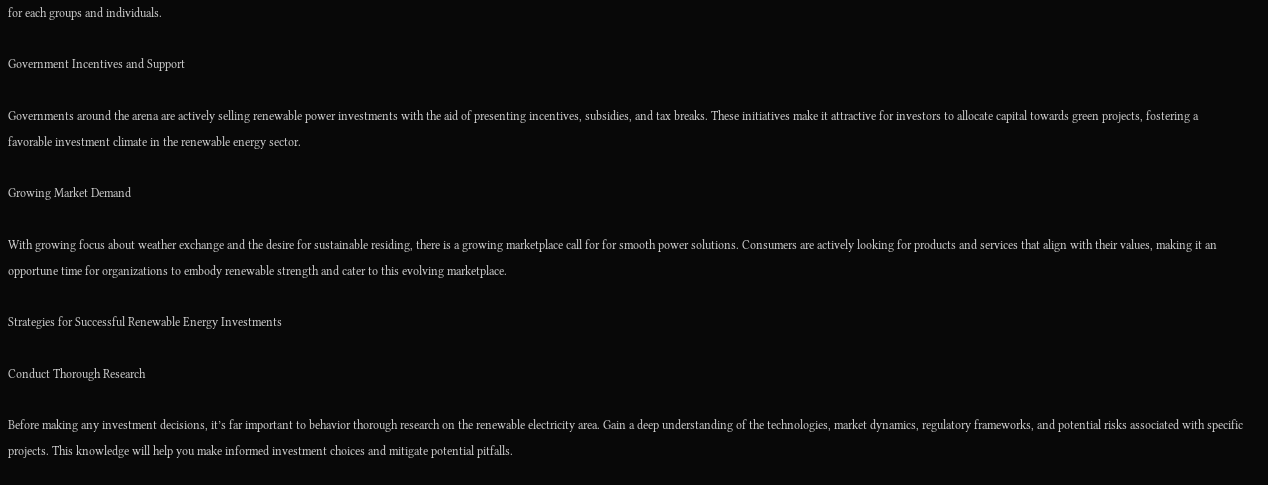for each groups and individuals.

Government Incentives and Support

Governments around the arena are actively selling renewable power investments with the aid of presenting incentives, subsidies, and tax breaks. These initiatives make it attractive for investors to allocate capital towards green projects, fostering a favorable investment climate in the renewable energy sector.

Growing Market Demand

With growing focus about weather exchange and the desire for sustainable residing, there is a growing marketplace call for for smooth power solutions. Consumers are actively looking for products and services that align with their values, making it an opportune time for organizations to embody renewable strength and cater to this evolving marketplace.

Strategies for Successful Renewable Energy Investments

Conduct Thorough Research

Before making any investment decisions, it’s far important to behavior thorough research on the renewable electricity area. Gain a deep understanding of the technologies, market dynamics, regulatory frameworks, and potential risks associated with specific projects. This knowledge will help you make informed investment choices and mitigate potential pitfalls.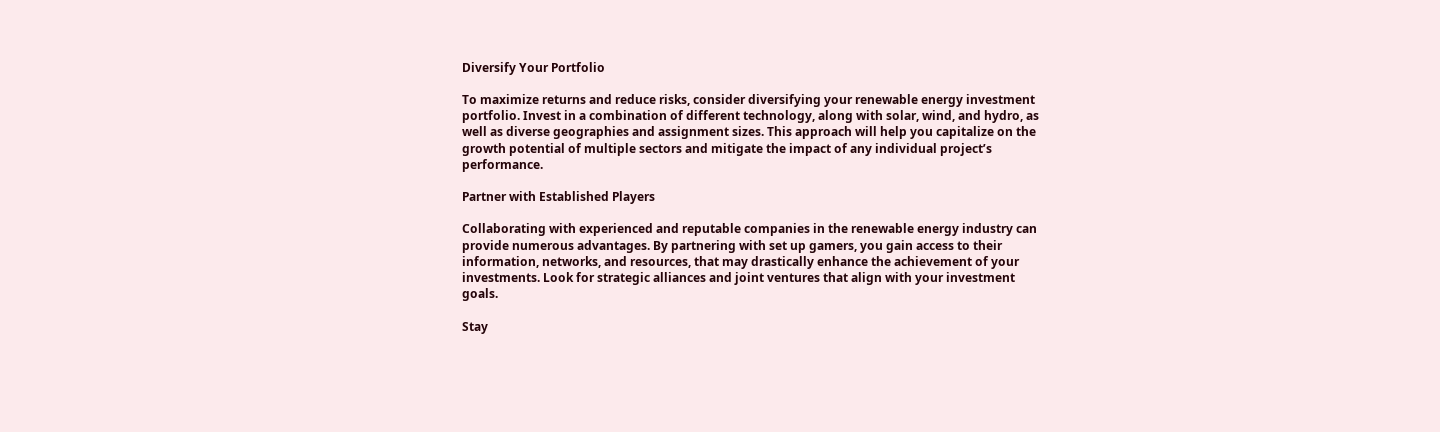Diversify Your Portfolio

To maximize returns and reduce risks, consider diversifying your renewable energy investment portfolio. Invest in a combination of different technology, along with solar, wind, and hydro, as well as diverse geographies and assignment sizes. This approach will help you capitalize on the growth potential of multiple sectors and mitigate the impact of any individual project’s performance.

Partner with Established Players

Collaborating with experienced and reputable companies in the renewable energy industry can provide numerous advantages. By partnering with set up gamers, you gain access to their information, networks, and resources, that may drastically enhance the achievement of your investments. Look for strategic alliances and joint ventures that align with your investment goals.

Stay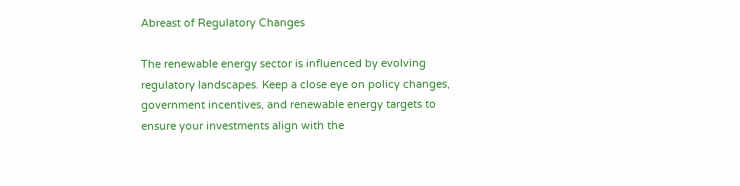Abreast of Regulatory Changes

The renewable energy sector is influenced by evolving regulatory landscapes. Keep a close eye on policy changes, government incentives, and renewable energy targets to ensure your investments align with the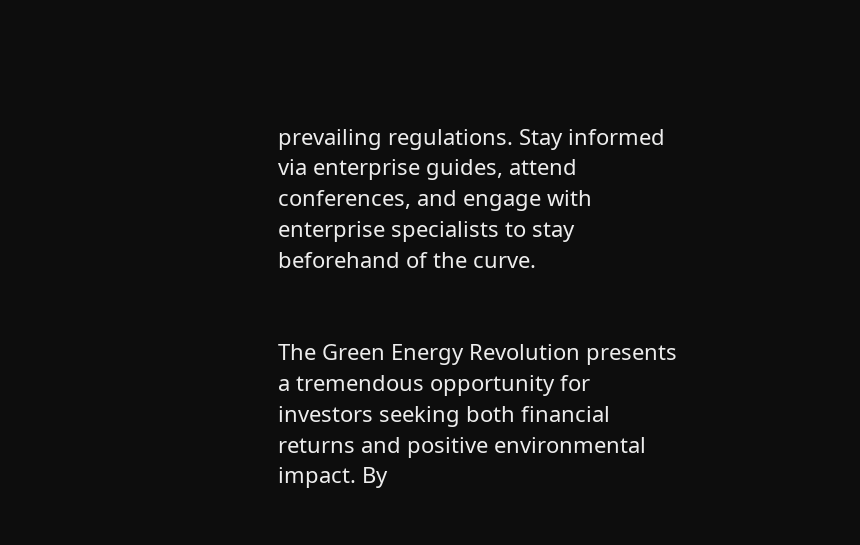prevailing regulations. Stay informed via enterprise guides, attend conferences, and engage with enterprise specialists to stay beforehand of the curve.


The Green Energy Revolution presents a tremendous opportunity for investors seeking both financial returns and positive environmental impact. By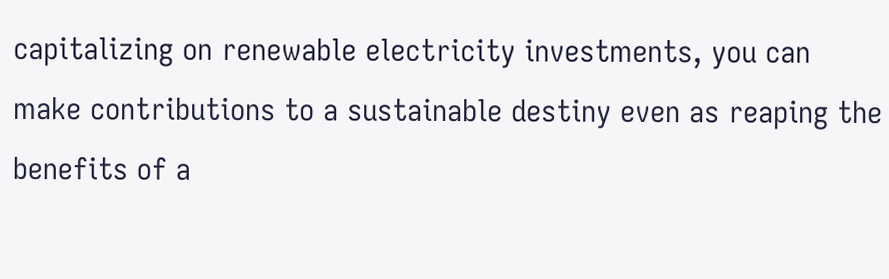capitalizing on renewable electricity investments, you can make contributions to a sustainable destiny even as reaping the benefits of a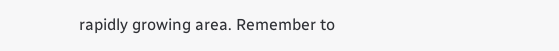rapidly growing area. Remember to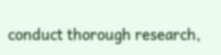conduct thorough research,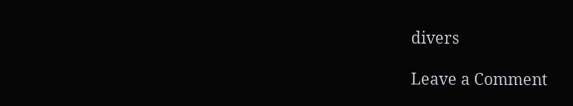divers

Leave a Comment